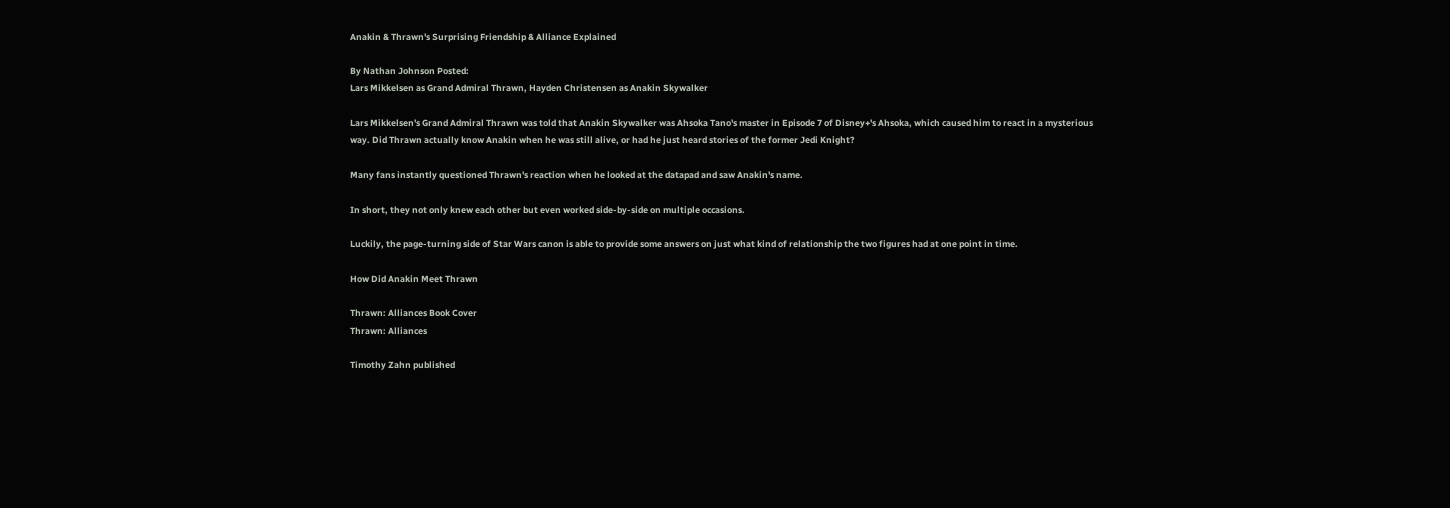Anakin & Thrawn's Surprising Friendship & Alliance Explained

By Nathan Johnson Posted:
Lars Mikkelsen as Grand Admiral Thrawn, Hayden Christensen as Anakin Skywalker

Lars Mikkelsen's Grand Admiral Thrawn was told that Anakin Skywalker was Ahsoka Tano's master in Episode 7 of Disney+'s Ahsoka, which caused him to react in a mysterious way. Did Thrawn actually know Anakin when he was still alive, or had he just heard stories of the former Jedi Knight?

Many fans instantly questioned Thrawn's reaction when he looked at the datapad and saw Anakin's name.

In short, they not only knew each other but even worked side-by-side on multiple occasions.

Luckily, the page-turning side of Star Wars canon is able to provide some answers on just what kind of relationship the two figures had at one point in time.

How Did Anakin Meet Thrawn

Thrawn: Alliances Book Cover
Thrawn: Alliances

Timothy Zahn published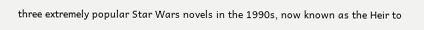three extremely popular Star Wars novels in the 1990s, now known as the Heir to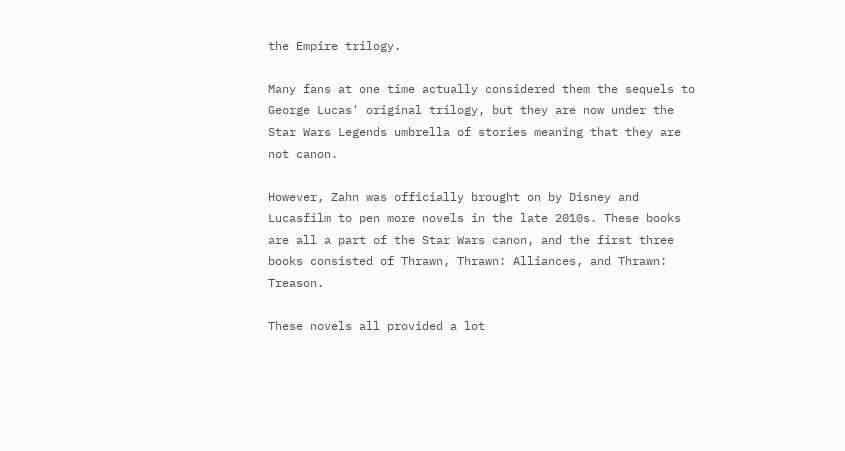the Empire trilogy.

Many fans at one time actually considered them the sequels to George Lucas' original trilogy, but they are now under the Star Wars Legends umbrella of stories meaning that they are not canon.

However, Zahn was officially brought on by Disney and Lucasfilm to pen more novels in the late 2010s. These books are all a part of the Star Wars canon, and the first three books consisted of Thrawn, Thrawn: Alliances, and Thrawn: Treason.

These novels all provided a lot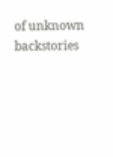of unknown backstories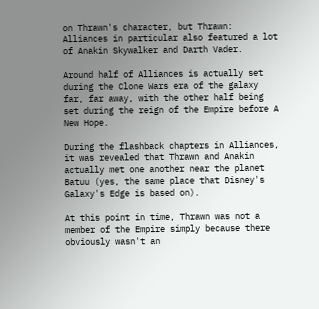on Thrawn's character, but Thrawn: Alliances in particular also featured a lot of Anakin Skywalker and Darth Vader.

Around half of Alliances is actually set during the Clone Wars era of the galaxy far, far away, with the other half being set during the reign of the Empire before A New Hope.

During the flashback chapters in Alliances, it was revealed that Thrawn and Anakin actually met one another near the planet Batuu (yes, the same place that Disney's Galaxy's Edge is based on).

At this point in time, Thrawn was not a member of the Empire simply because there obviously wasn't an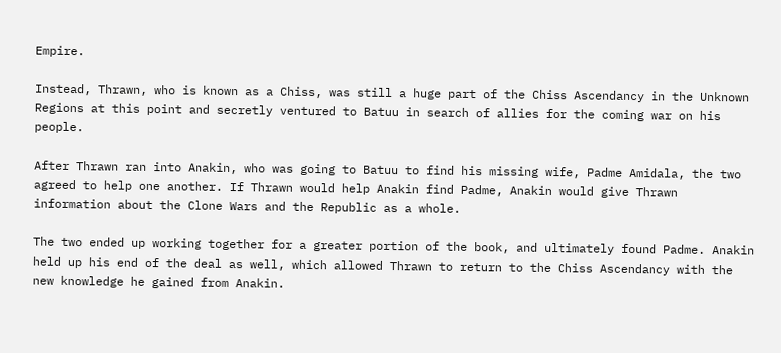Empire.

Instead, Thrawn, who is known as a Chiss, was still a huge part of the Chiss Ascendancy in the Unknown Regions at this point and secretly ventured to Batuu in search of allies for the coming war on his people.

After Thrawn ran into Anakin, who was going to Batuu to find his missing wife, Padme Amidala, the two agreed to help one another. If Thrawn would help Anakin find Padme, Anakin would give Thrawn information about the Clone Wars and the Republic as a whole.

The two ended up working together for a greater portion of the book, and ultimately found Padme. Anakin held up his end of the deal as well, which allowed Thrawn to return to the Chiss Ascendancy with the new knowledge he gained from Anakin.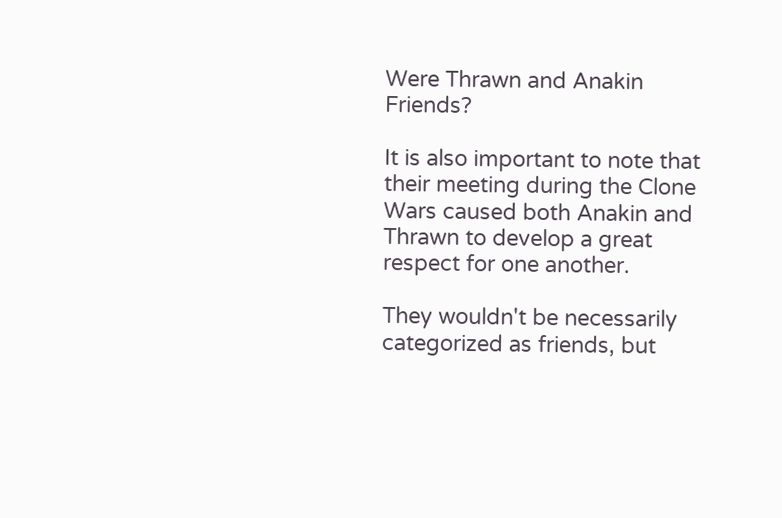Were Thrawn and Anakin Friends?

It is also important to note that their meeting during the Clone Wars caused both Anakin and Thrawn to develop a great respect for one another.

They wouldn't be necessarily categorized as friends, but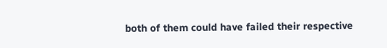both of them could have failed their respective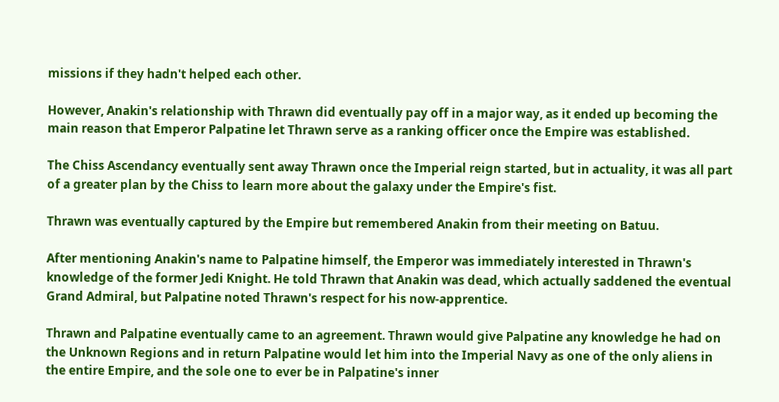missions if they hadn't helped each other.

However, Anakin's relationship with Thrawn did eventually pay off in a major way, as it ended up becoming the main reason that Emperor Palpatine let Thrawn serve as a ranking officer once the Empire was established.

The Chiss Ascendancy eventually sent away Thrawn once the Imperial reign started, but in actuality, it was all part of a greater plan by the Chiss to learn more about the galaxy under the Empire's fist.

Thrawn was eventually captured by the Empire but remembered Anakin from their meeting on Batuu.

After mentioning Anakin's name to Palpatine himself, the Emperor was immediately interested in Thrawn's knowledge of the former Jedi Knight. He told Thrawn that Anakin was dead, which actually saddened the eventual Grand Admiral, but Palpatine noted Thrawn's respect for his now-apprentice.

Thrawn and Palpatine eventually came to an agreement. Thrawn would give Palpatine any knowledge he had on the Unknown Regions and in return Palpatine would let him into the Imperial Navy as one of the only aliens in the entire Empire, and the sole one to ever be in Palpatine's inner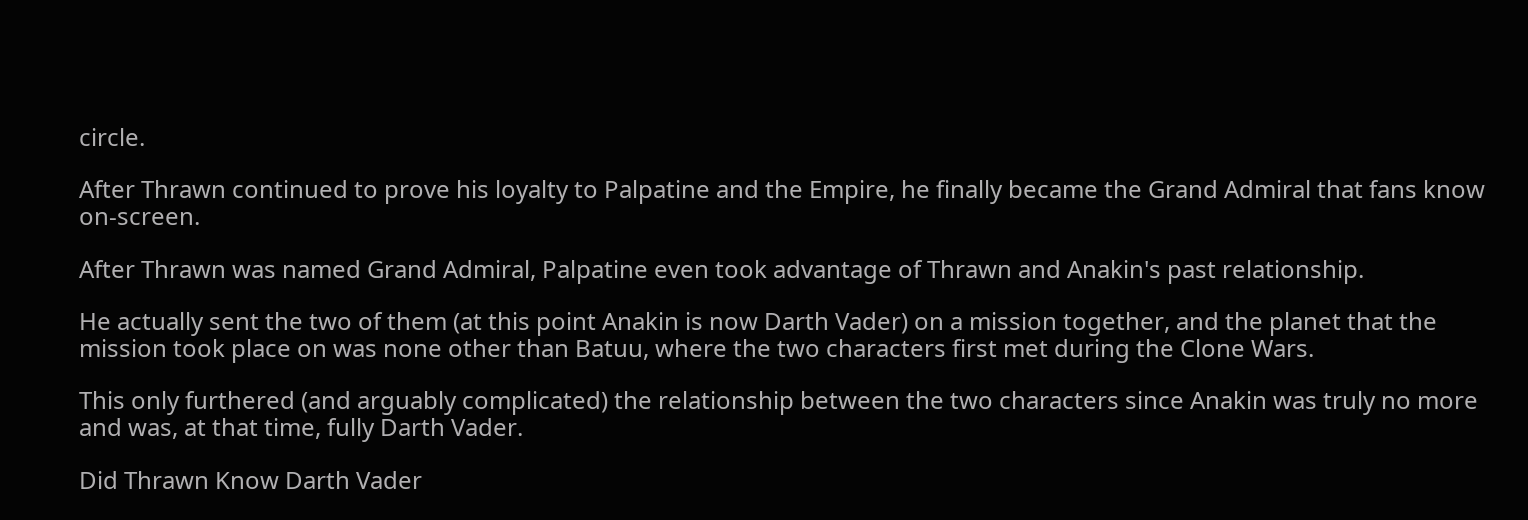circle.

After Thrawn continued to prove his loyalty to Palpatine and the Empire, he finally became the Grand Admiral that fans know on-screen.

After Thrawn was named Grand Admiral, Palpatine even took advantage of Thrawn and Anakin's past relationship.

He actually sent the two of them (at this point Anakin is now Darth Vader) on a mission together, and the planet that the mission took place on was none other than Batuu, where the two characters first met during the Clone Wars.

This only furthered (and arguably complicated) the relationship between the two characters since Anakin was truly no more and was, at that time, fully Darth Vader.

Did Thrawn Know Darth Vader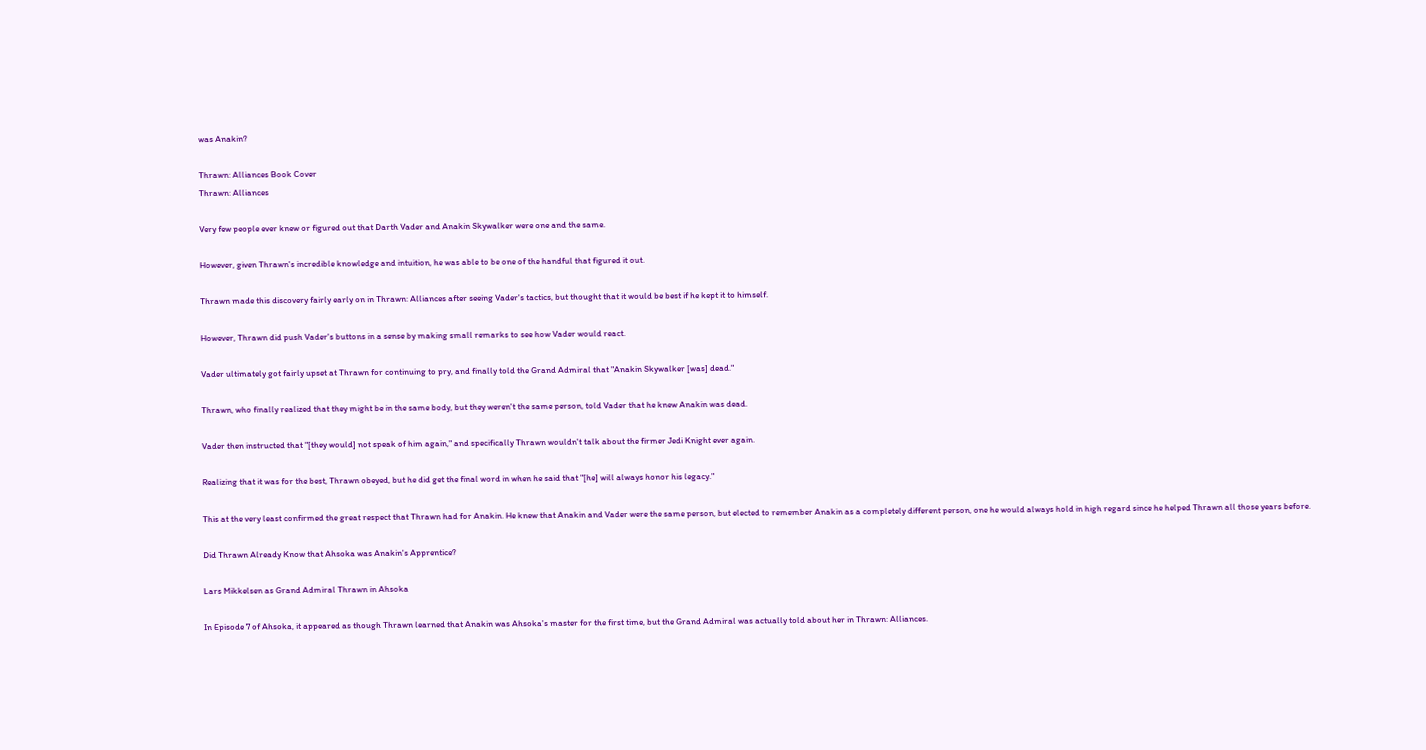was Anakin?

Thrawn: Alliances Book Cover
Thrawn: Alliances

Very few people ever knew or figured out that Darth Vader and Anakin Skywalker were one and the same.

However, given Thrawn's incredible knowledge and intuition, he was able to be one of the handful that figured it out.

Thrawn made this discovery fairly early on in Thrawn: Alliances after seeing Vader's tactics, but thought that it would be best if he kept it to himself.

However, Thrawn did push Vader's buttons in a sense by making small remarks to see how Vader would react.

Vader ultimately got fairly upset at Thrawn for continuing to pry, and finally told the Grand Admiral that "Anakin Skywalker [was] dead."

Thrawn, who finally realized that they might be in the same body, but they weren't the same person, told Vader that he knew Anakin was dead.

Vader then instructed that "[they would] not speak of him again," and specifically Thrawn wouldn't talk about the firmer Jedi Knight ever again.

Realizing that it was for the best, Thrawn obeyed, but he did get the final word in when he said that "[he] will always honor his legacy."

This at the very least confirmed the great respect that Thrawn had for Anakin. He knew that Anakin and Vader were the same person, but elected to remember Anakin as a completely different person, one he would always hold in high regard since he helped Thrawn all those years before.

Did Thrawn Already Know that Ahsoka was Anakin's Apprentice?

Lars Mikkelsen as Grand Admiral Thrawn in Ahsoka

In Episode 7 of Ahsoka, it appeared as though Thrawn learned that Anakin was Ahsoka's master for the first time, but the Grand Admiral was actually told about her in Thrawn: Alliances.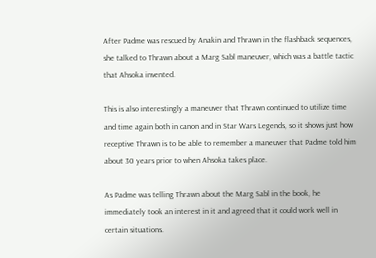After Padme was rescued by Anakin and Thrawn in the flashback sequences, she talked to Thrawn about a Marg Sabl maneuver, which was a battle tactic that Ahsoka invented.

This is also interestingly a maneuver that Thrawn continued to utilize time and time again both in canon and in Star Wars Legends, so it shows just how receptive Thrawn is to be able to remember a maneuver that Padme told him about 30 years prior to when Ahsoka takes place.

As Padme was telling Thrawn about the Marg Sabl in the book, he immediately took an interest in it and agreed that it could work well in certain situations.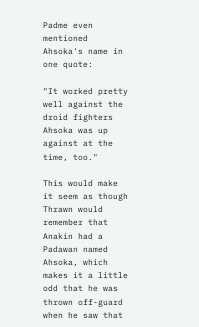Padme even mentioned Ahsoka's name in one quote:

"It worked pretty well against the droid fighters Ahsoka was up against at the time, too."

This would make it seem as though Thrawn would remember that Anakin had a Padawan named Ahsoka, which makes it a little odd that he was thrown off-guard when he saw that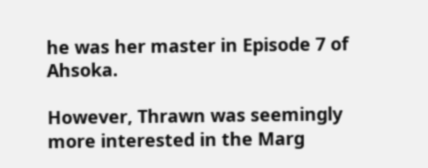he was her master in Episode 7 of Ahsoka.

However, Thrawn was seemingly more interested in the Marg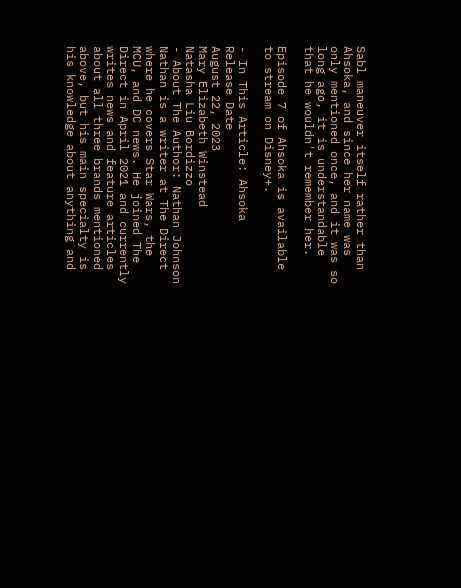Sabl maneuver itself rather than Ahsoka, and since her name was only mentioned once, and it was so long ago, it is understandable that he wouldn't remember her.

Episode 7 of Ahsoka is available to stream on Disney+.

- In This Article: Ahsoka
Release Date
August 22, 2023
Mary Elizabeth Winstead
Natasha Liu Bordizzo
- About The Author: Nathan Johnson
Nathan is a writer at The Direct where he covers Star Wars, the MCU, and DC news. He joined The Direct in April 2021 and currently writes news and feature articles about all three brands mentioned above, but his main specialty is his knowledge about anything and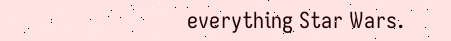everything Star Wars.